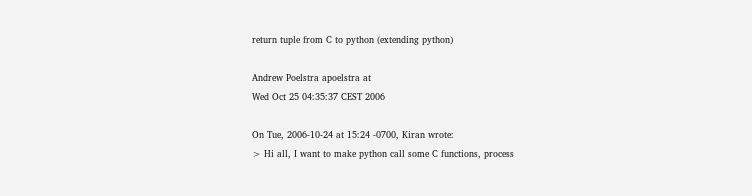return tuple from C to python (extending python)

Andrew Poelstra apoelstra at
Wed Oct 25 04:35:37 CEST 2006

On Tue, 2006-10-24 at 15:24 -0700, Kiran wrote:
> Hi all, I want to make python call some C functions, process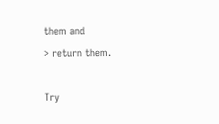them and
> return them.

Try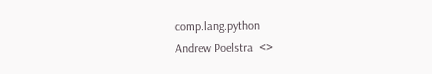comp.lang.python
Andrew Poelstra  <>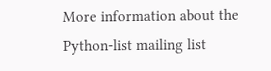More information about the Python-list mailing list